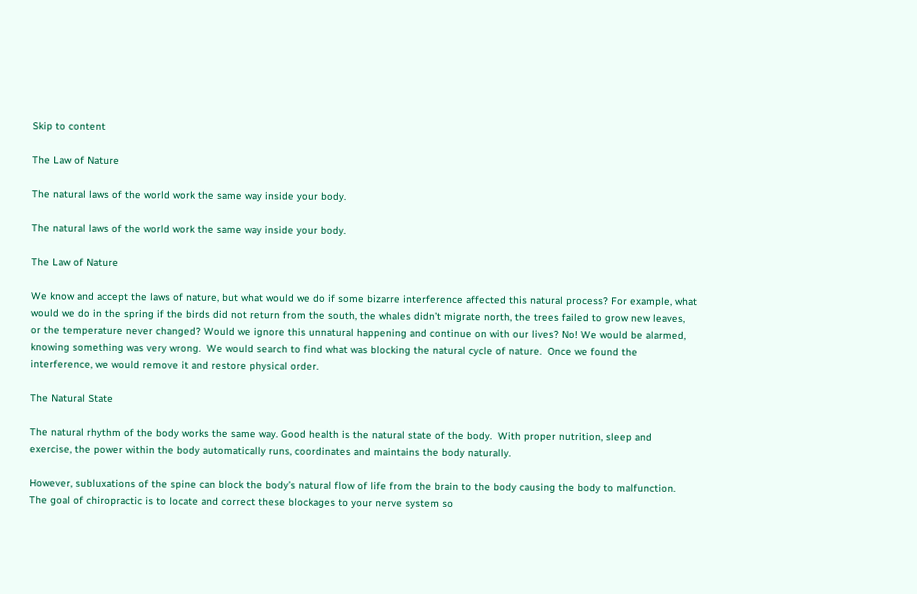Skip to content

The Law of Nature

The natural laws of the world work the same way inside your body.

The natural laws of the world work the same way inside your body.

The Law of Nature

We know and accept the laws of nature, but what would we do if some bizarre interference affected this natural process? For example, what would we do in the spring if the birds did not return from the south, the whales didn’t migrate north, the trees failed to grow new leaves, or the temperature never changed? Would we ignore this unnatural happening and continue on with our lives? No! We would be alarmed, knowing something was very wrong.  We would search to find what was blocking the natural cycle of nature.  Once we found the interference, we would remove it and restore physical order.

The Natural State

The natural rhythm of the body works the same way. Good health is the natural state of the body.  With proper nutrition, sleep and exercise, the power within the body automatically runs, coordinates and maintains the body naturally.

However, subluxations of the spine can block the body’s natural flow of life from the brain to the body causing the body to malfunction. The goal of chiropractic is to locate and correct these blockages to your nerve system so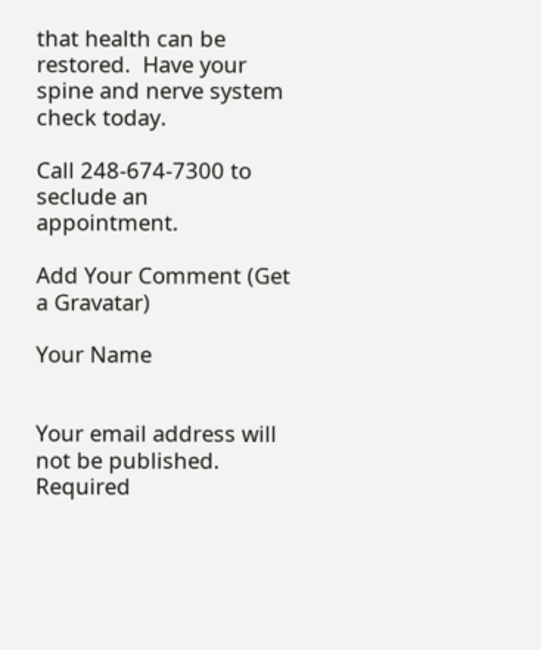that health can be restored.  Have your spine and nerve system check today.

Call 248-674-7300 to seclude an appointment.

Add Your Comment (Get a Gravatar)

Your Name


Your email address will not be published. Required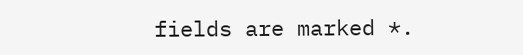fields are marked *.